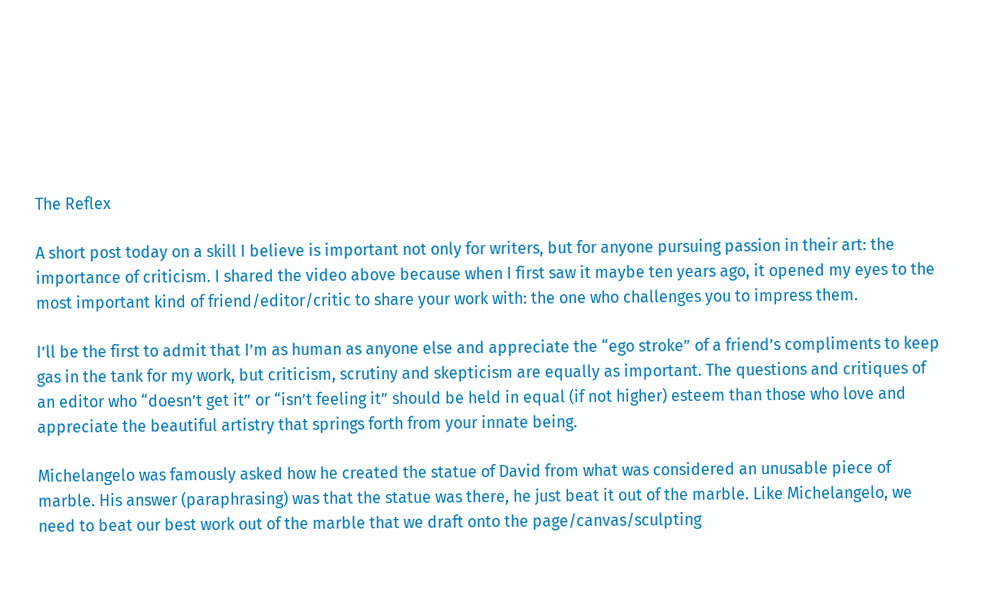The Reflex

A short post today on a skill I believe is important not only for writers, but for anyone pursuing passion in their art: the importance of criticism. I shared the video above because when I first saw it maybe ten years ago, it opened my eyes to the most important kind of friend/editor/critic to share your work with: the one who challenges you to impress them.

I’ll be the first to admit that I’m as human as anyone else and appreciate the “ego stroke” of a friend’s compliments to keep gas in the tank for my work, but criticism, scrutiny and skepticism are equally as important. The questions and critiques of an editor who “doesn’t get it” or “isn’t feeling it” should be held in equal (if not higher) esteem than those who love and appreciate the beautiful artistry that springs forth from your innate being.

Michelangelo was famously asked how he created the statue of David from what was considered an unusable piece of marble. His answer (paraphrasing) was that the statue was there, he just beat it out of the marble. Like Michelangelo, we need to beat our best work out of the marble that we draft onto the page/canvas/sculpting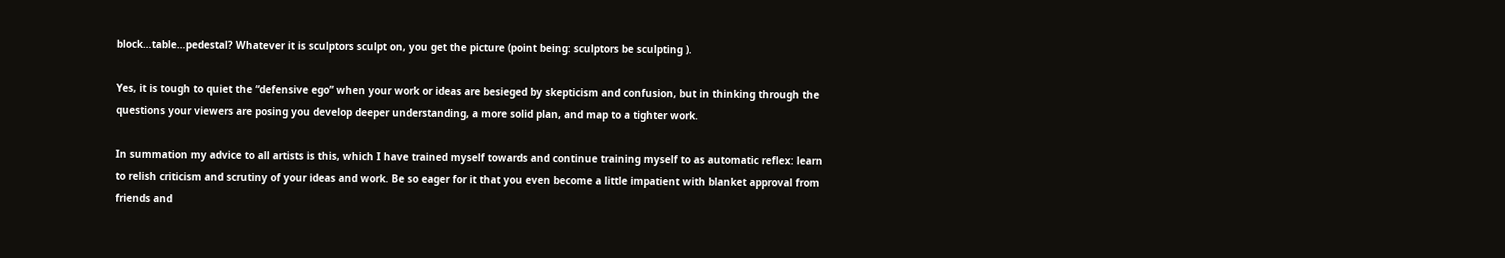block…table…pedestal? Whatever it is sculptors sculpt on, you get the picture (point being: sculptors be sculpting ).

Yes, it is tough to quiet the “defensive ego” when your work or ideas are besieged by skepticism and confusion, but in thinking through the questions your viewers are posing you develop deeper understanding, a more solid plan, and map to a tighter work.

In summation my advice to all artists is this, which I have trained myself towards and continue training myself to as automatic reflex: learn to relish criticism and scrutiny of your ideas and work. Be so eager for it that you even become a little impatient with blanket approval from friends and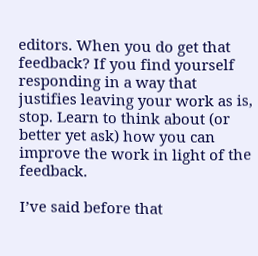editors. When you do get that feedback? If you find yourself responding in a way that justifies leaving your work as is, stop. Learn to think about (or better yet ask) how you can improve the work in light of the feedback.

I’ve said before that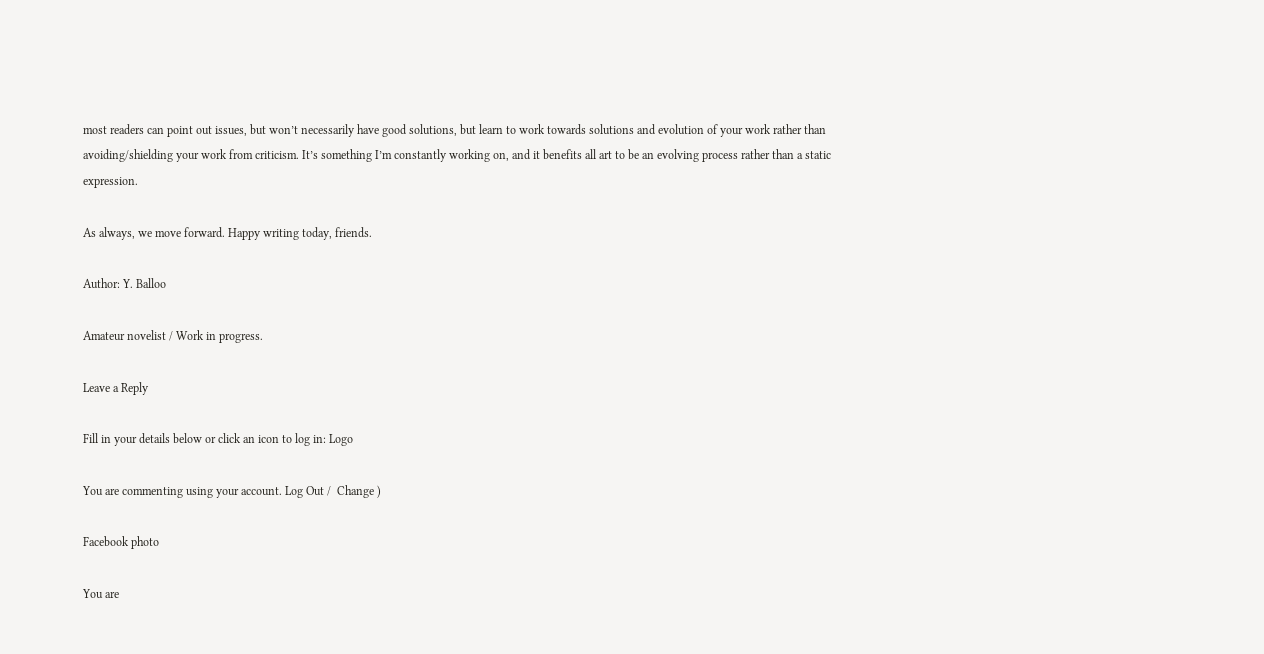most readers can point out issues, but won’t necessarily have good solutions, but learn to work towards solutions and evolution of your work rather than avoiding/shielding your work from criticism. It’s something I’m constantly working on, and it benefits all art to be an evolving process rather than a static expression.

As always, we move forward. Happy writing today, friends.

Author: Y. Balloo

Amateur novelist / Work in progress.

Leave a Reply

Fill in your details below or click an icon to log in: Logo

You are commenting using your account. Log Out /  Change )

Facebook photo

You are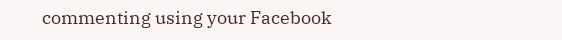commenting using your Facebook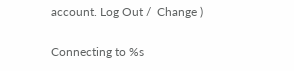account. Log Out /  Change )

Connecting to %s